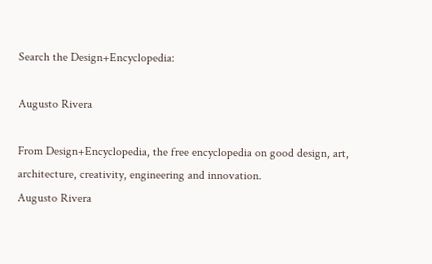Search the Design+Encyclopedia:

Augusto Rivera

From Design+Encyclopedia, the free encyclopedia on good design, art, architecture, creativity, engineering and innovation.
Augusto Rivera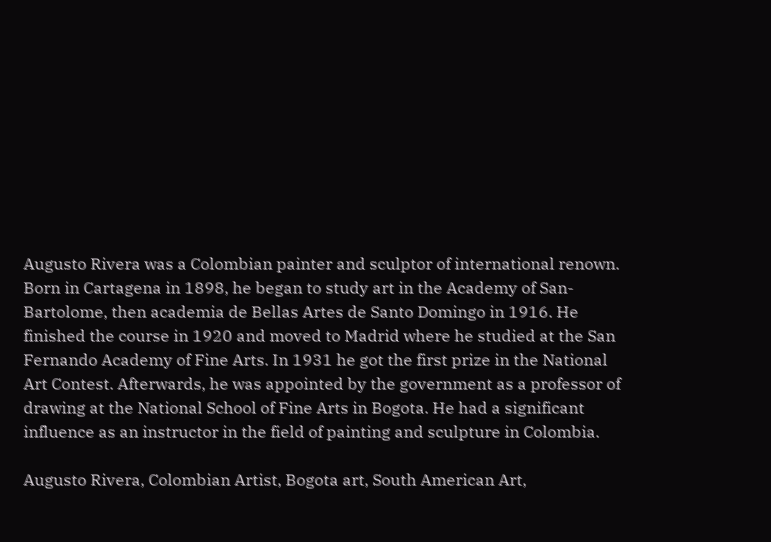Augusto Rivera was a Colombian painter and sculptor of international renown. Born in Cartagena in 1898, he began to study art in the Academy of San-Bartolome, then academia de Bellas Artes de Santo Domingo in 1916. He finished the course in 1920 and moved to Madrid where he studied at the San Fernando Academy of Fine Arts. In 1931 he got the first prize in the National Art Contest. Afterwards, he was appointed by the government as a professor of drawing at the National School of Fine Arts in Bogota. He had a significant influence as an instructor in the field of painting and sculpture in Colombia.

Augusto Rivera, Colombian Artist, Bogota art, South American Art,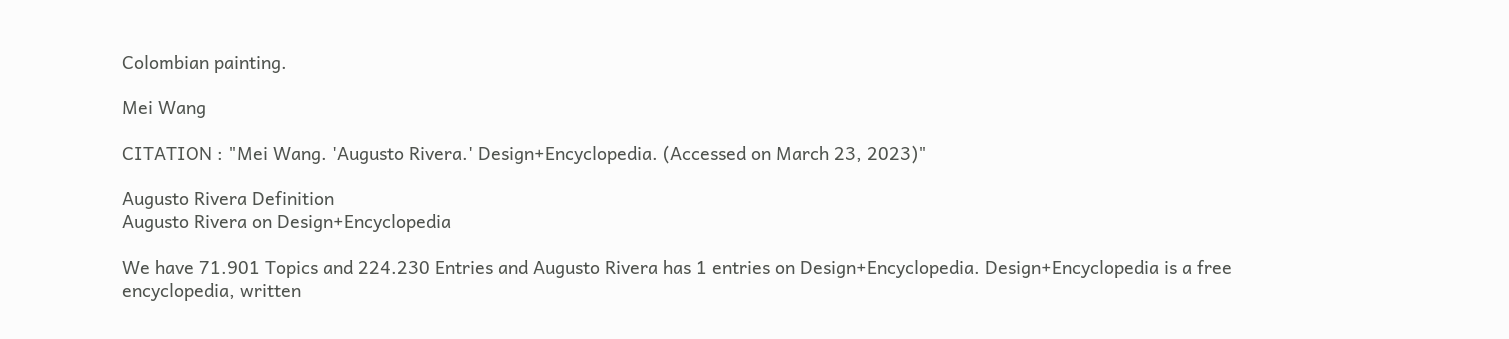Colombian painting.

Mei Wang

CITATION : "Mei Wang. 'Augusto Rivera.' Design+Encyclopedia. (Accessed on March 23, 2023)"

Augusto Rivera Definition
Augusto Rivera on Design+Encyclopedia

We have 71.901 Topics and 224.230 Entries and Augusto Rivera has 1 entries on Design+Encyclopedia. Design+Encyclopedia is a free encyclopedia, written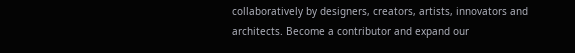collaboratively by designers, creators, artists, innovators and architects. Become a contributor and expand our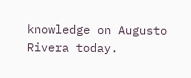knowledge on Augusto Rivera today.